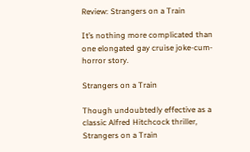Review: Strangers on a Train

It’s nothing more complicated than one elongated gay cruise joke-cum-horror story.

Strangers on a Train

Though undoubtedly effective as a classic Alfred Hitchcock thriller, Strangers on a Train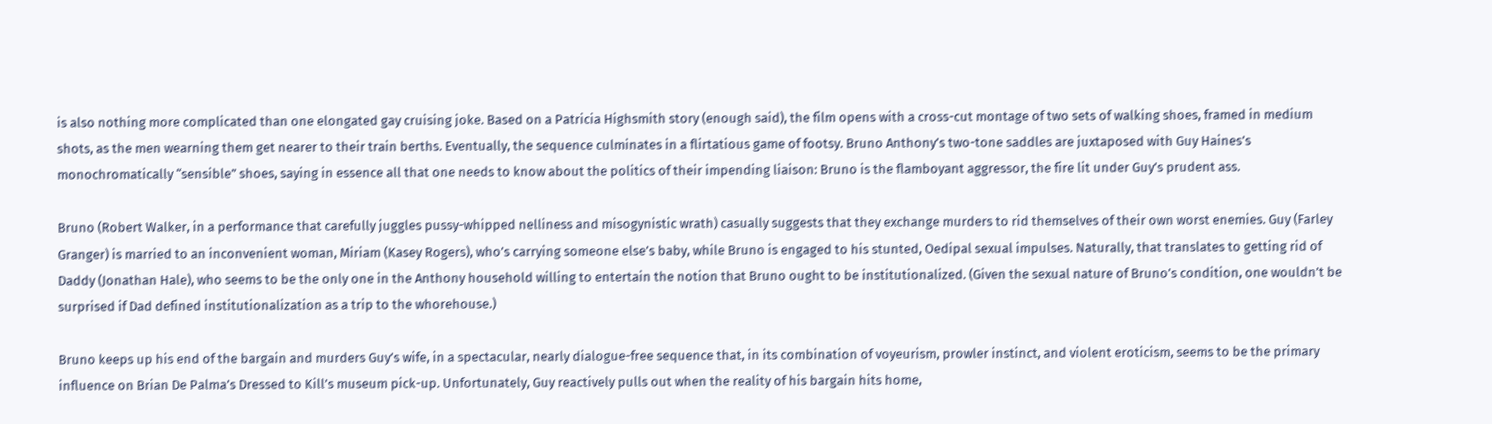is also nothing more complicated than one elongated gay cruising joke. Based on a Patricia Highsmith story (enough said), the film opens with a cross-cut montage of two sets of walking shoes, framed in medium shots, as the men wearning them get nearer to their train berths. Eventually, the sequence culminates in a flirtatious game of footsy. Bruno Anthony’s two-tone saddles are juxtaposed with Guy Haines’s monochromatically “sensible” shoes, saying in essence all that one needs to know about the politics of their impending liaison: Bruno is the flamboyant aggressor, the fire lit under Guy’s prudent ass.

Bruno (Robert Walker, in a performance that carefully juggles pussy-whipped nelliness and misogynistic wrath) casually suggests that they exchange murders to rid themselves of their own worst enemies. Guy (Farley Granger) is married to an inconvenient woman, Miriam (Kasey Rogers), who’s carrying someone else’s baby, while Bruno is engaged to his stunted, Oedipal sexual impulses. Naturally, that translates to getting rid of Daddy (Jonathan Hale), who seems to be the only one in the Anthony household willing to entertain the notion that Bruno ought to be institutionalized. (Given the sexual nature of Bruno’s condition, one wouldn’t be surprised if Dad defined institutionalization as a trip to the whorehouse.)

Bruno keeps up his end of the bargain and murders Guy’s wife, in a spectacular, nearly dialogue-free sequence that, in its combination of voyeurism, prowler instinct, and violent eroticism, seems to be the primary influence on Brian De Palma’s Dressed to Kill’s museum pick-up. Unfortunately, Guy reactively pulls out when the reality of his bargain hits home,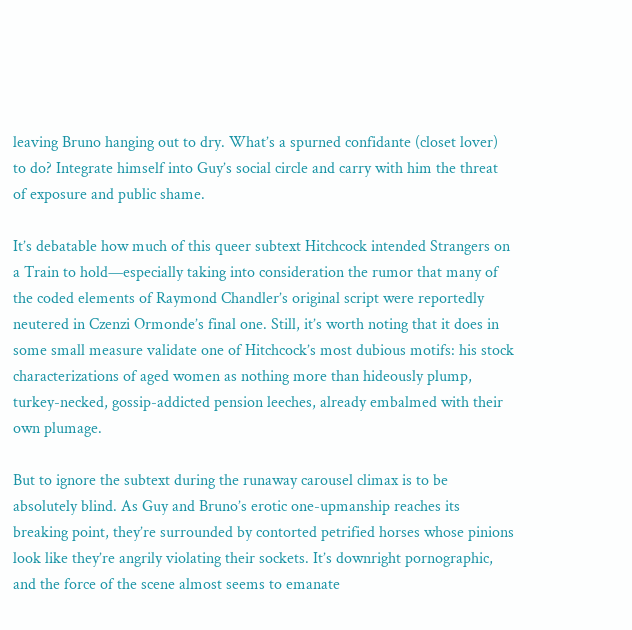leaving Bruno hanging out to dry. What’s a spurned confidante (closet lover) to do? Integrate himself into Guy’s social circle and carry with him the threat of exposure and public shame.

It’s debatable how much of this queer subtext Hitchcock intended Strangers on a Train to hold—especially taking into consideration the rumor that many of the coded elements of Raymond Chandler’s original script were reportedly neutered in Czenzi Ormonde’s final one. Still, it’s worth noting that it does in some small measure validate one of Hitchcock’s most dubious motifs: his stock characterizations of aged women as nothing more than hideously plump, turkey-necked, gossip-addicted pension leeches, already embalmed with their own plumage.

But to ignore the subtext during the runaway carousel climax is to be absolutely blind. As Guy and Bruno’s erotic one-upmanship reaches its breaking point, they’re surrounded by contorted petrified horses whose pinions look like they’re angrily violating their sockets. It’s downright pornographic, and the force of the scene almost seems to emanate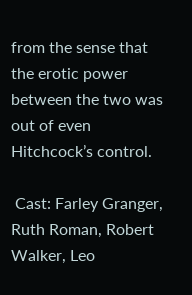from the sense that the erotic power between the two was out of even Hitchcock’s control.

 Cast: Farley Granger, Ruth Roman, Robert Walker, Leo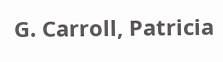G. Carroll, Patricia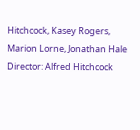Hitchcock, Kasey Rogers, Marion Lorne, Jonathan Hale  Director: Alfred Hitchcock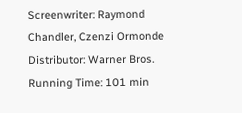Screenwriter: Raymond Chandler, Czenzi Ormonde  Distributor: Warner Bros.  Running Time: 101 min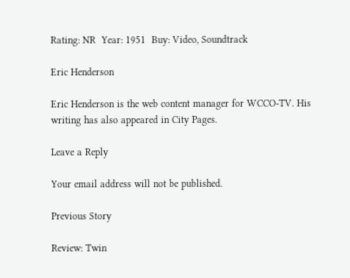Rating: NR  Year: 1951  Buy: Video, Soundtrack

Eric Henderson

Eric Henderson is the web content manager for WCCO-TV. His writing has also appeared in City Pages.

Leave a Reply

Your email address will not be published.

Previous Story

Review: Twin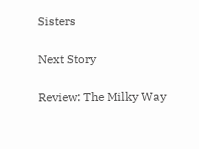Sisters

Next Story

Review: The Milky Way